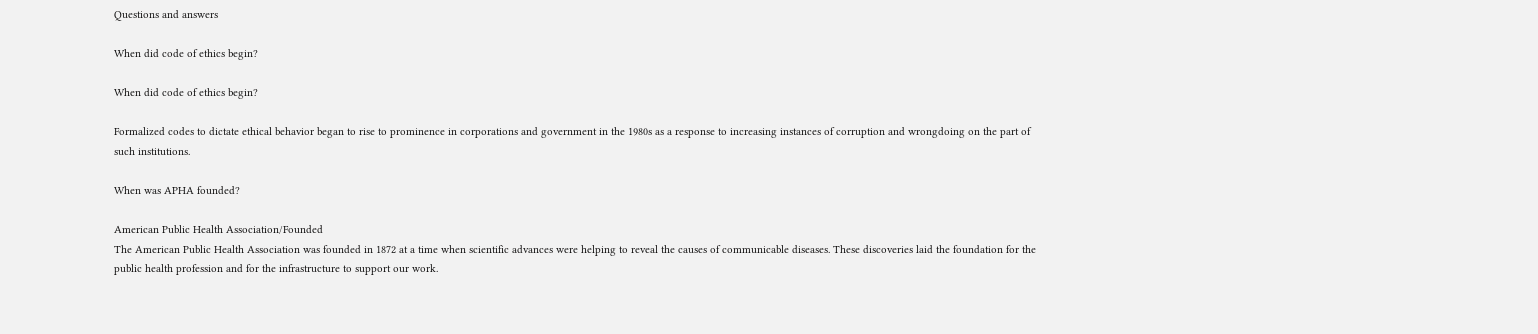Questions and answers

When did code of ethics begin?

When did code of ethics begin?

Formalized codes to dictate ethical behavior began to rise to prominence in corporations and government in the 1980s as a response to increasing instances of corruption and wrongdoing on the part of such institutions.

When was APHA founded?

American Public Health Association/Founded
The American Public Health Association was founded in 1872 at a time when scientific advances were helping to reveal the causes of communicable diseases. These discoveries laid the foundation for the public health profession and for the infrastructure to support our work.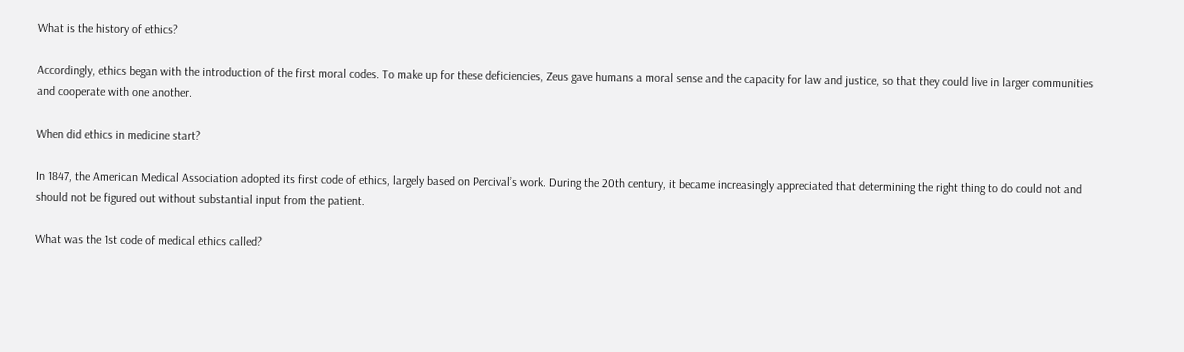What is the history of ethics?

Accordingly, ethics began with the introduction of the first moral codes. To make up for these deficiencies, Zeus gave humans a moral sense and the capacity for law and justice, so that they could live in larger communities and cooperate with one another.

When did ethics in medicine start?

In 1847, the American Medical Association adopted its first code of ethics, largely based on Percival’s work. During the 20th century, it became increasingly appreciated that determining the right thing to do could not and should not be figured out without substantial input from the patient.

What was the 1st code of medical ethics called?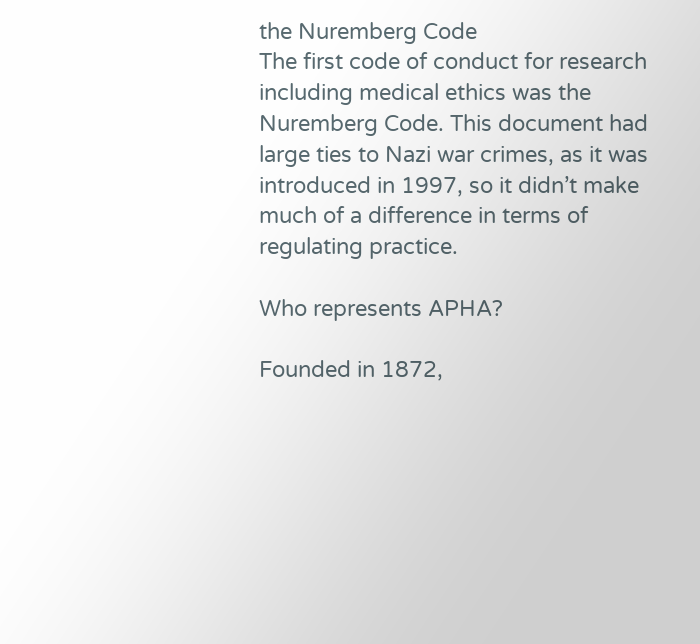the Nuremberg Code
The first code of conduct for research including medical ethics was the Nuremberg Code. This document had large ties to Nazi war crimes, as it was introduced in 1997, so it didn’t make much of a difference in terms of regulating practice.

Who represents APHA?

Founded in 1872,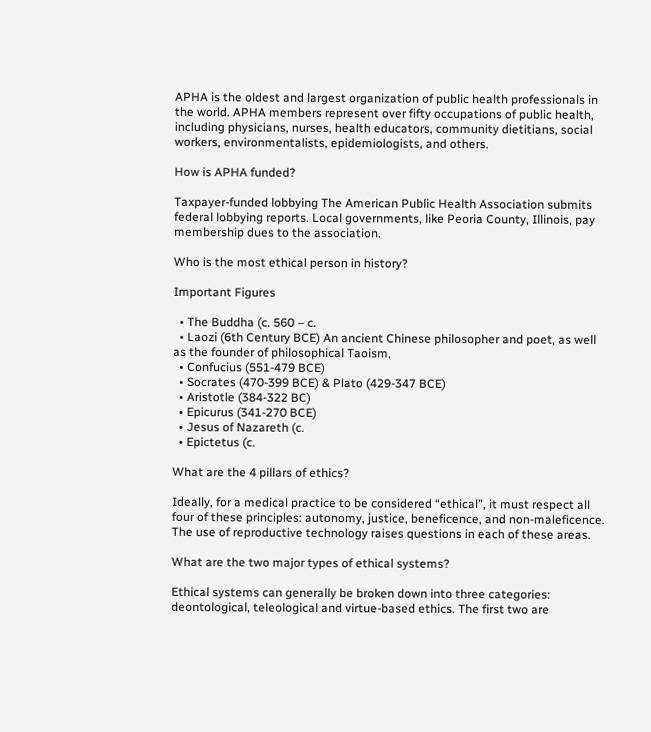APHA is the oldest and largest organization of public health professionals in the world. APHA members represent over fifty occupations of public health, including physicians, nurses, health educators, community dietitians, social workers, environmentalists, epidemiologists, and others.

How is APHA funded?

Taxpayer-funded lobbying The American Public Health Association submits federal lobbying reports. Local governments, like Peoria County, Illinois, pay membership dues to the association.

Who is the most ethical person in history?

Important Figures

  • The Buddha (c. 560 – c.
  • Laozi (6th Century BCE) An ancient Chinese philosopher and poet, as well as the founder of philosophical Taoism,
  • Confucius (551-479 BCE)
  • Socrates (470-399 BCE) & Plato (429-347 BCE)
  • Aristotle (384-322 BC)
  • Epicurus (341-270 BCE)
  • Jesus of Nazareth (c.
  • Epictetus (c.

What are the 4 pillars of ethics?

Ideally, for a medical practice to be considered “ethical”, it must respect all four of these principles: autonomy, justice, beneficence, and non-maleficence. The use of reproductive technology raises questions in each of these areas.

What are the two major types of ethical systems?

Ethical systems can generally be broken down into three categories: deontological, teleological and virtue-based ethics. The first two are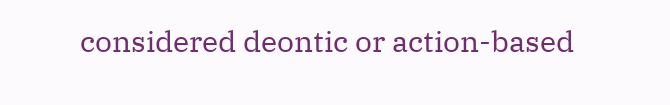considered deontic or action-based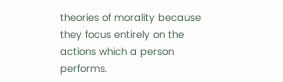theories of morality because they focus entirely on the actions which a person performs.